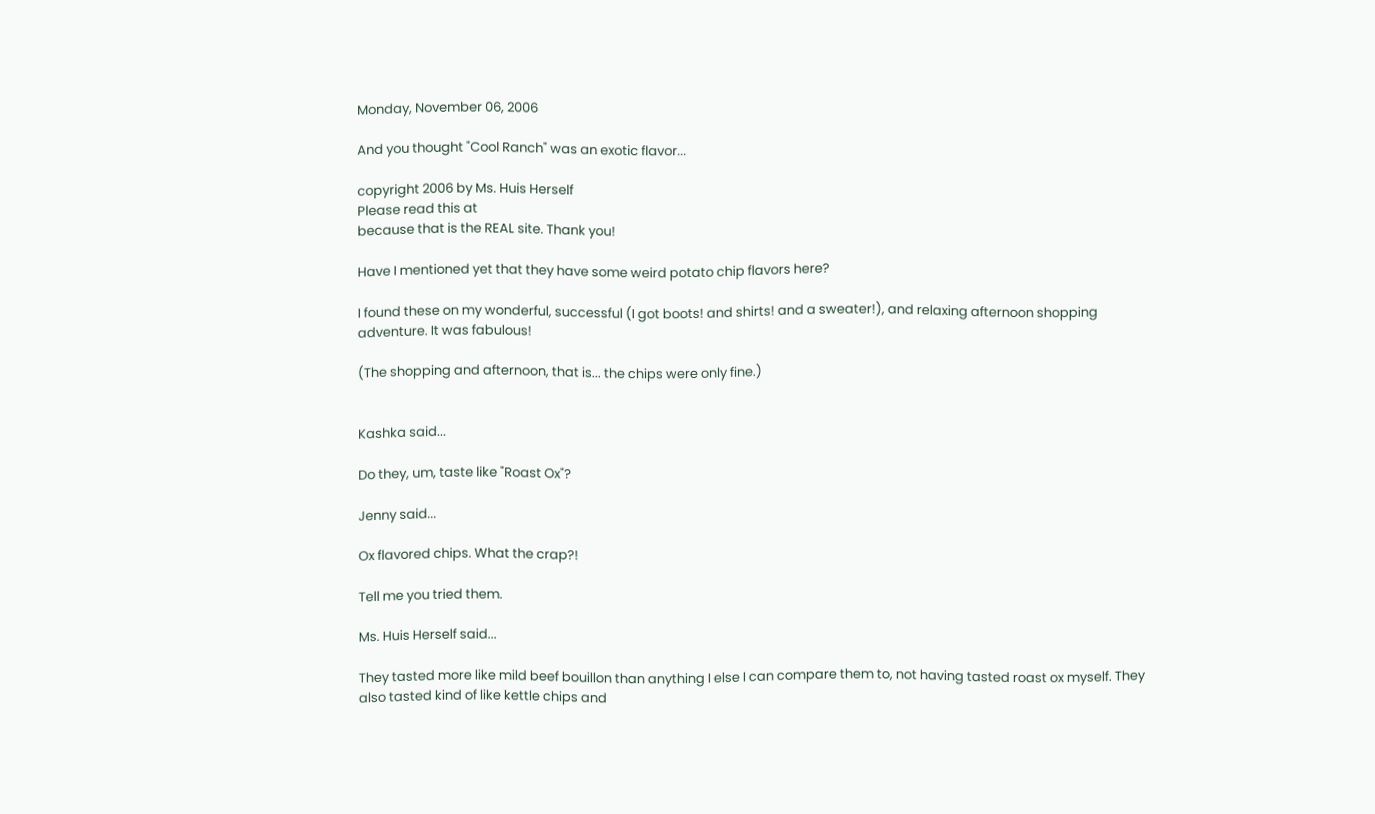Monday, November 06, 2006

And you thought "Cool Ranch" was an exotic flavor...

copyright 2006 by Ms. Huis Herself
Please read this at
because that is the REAL site. Thank you!

Have I mentioned yet that they have some weird potato chip flavors here?

I found these on my wonderful, successful (I got boots! and shirts! and a sweater!), and relaxing afternoon shopping adventure. It was fabulous!

(The shopping and afternoon, that is... the chips were only fine.)


Kashka said...

Do they, um, taste like "Roast Ox"?

Jenny said...

Ox flavored chips. What the crap?!

Tell me you tried them.

Ms. Huis Herself said...

They tasted more like mild beef bouillon than anything I else I can compare them to, not having tasted roast ox myself. They also tasted kind of like kettle chips and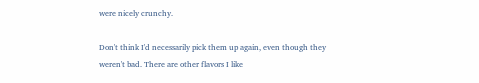were nicely crunchy.

Don't think I'd necessarily pick them up again, even though they weren't bad. There are other flavors I like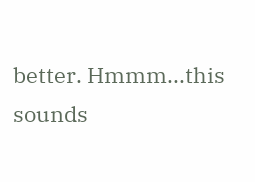better. Hmmm...this sounds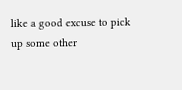like a good excuse to pick up some other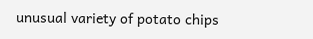unusual variety of potato chips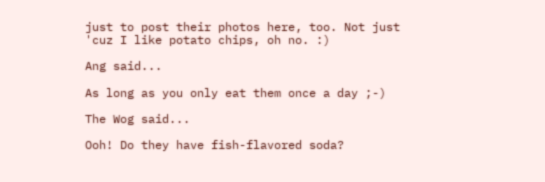just to post their photos here, too. Not just 'cuz I like potato chips, oh no. :)

Ang said...

As long as you only eat them once a day ;-)

The Wog said...

Ooh! Do they have fish-flavored soda?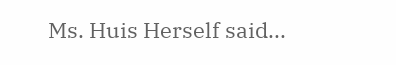Ms. Huis Herself said...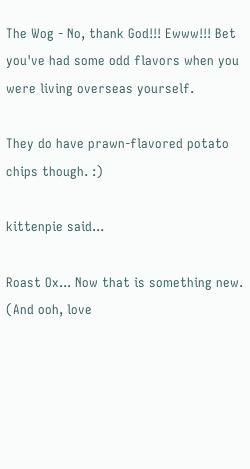The Wog - No, thank God!!! Ewww!!! Bet you've had some odd flavors when you were living overseas yourself.

They do have prawn-flavored potato chips though. :)

kittenpie said...

Roast Ox... Now that is something new. (And ooh, love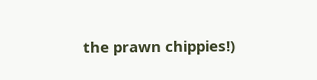the prawn chippies!)